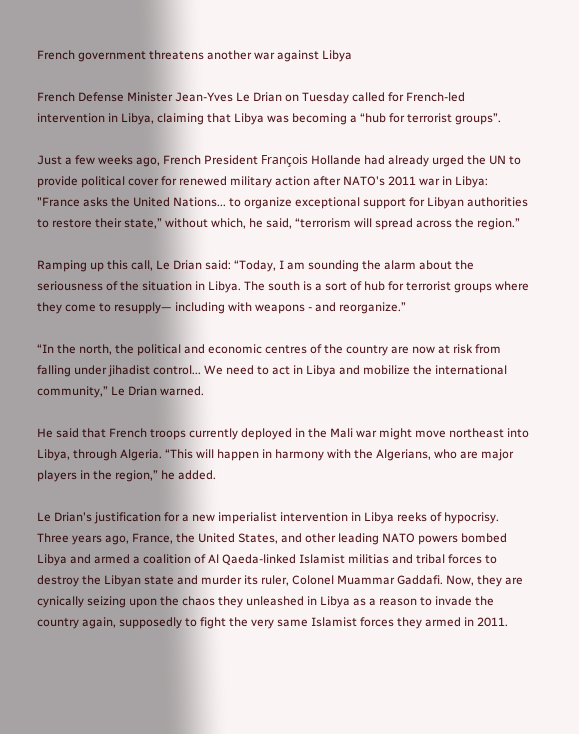French government threatens another war against Libya

French Defense Minister Jean-Yves Le Drian on Tuesday called for French-led intervention in Libya, claiming that Libya was becoming a “hub for terrorist groups”.

Just a few weeks ago, French President François Hollande had already urged the UN to provide political cover for renewed military action after NATO's 2011 war in Libya: "France asks the United Nations... to organize exceptional support for Libyan authorities to restore their state,” without which, he said, “terrorism will spread across the region.”

Ramping up this call, Le Drian said: “Today, I am sounding the alarm about the seriousness of the situation in Libya. The south is a sort of hub for terrorist groups where they come to resupply— including with weapons - and reorganize.”

“In the north, the political and economic centres of the country are now at risk from falling under jihadist control... We need to act in Libya and mobilize the international community,” Le Drian warned.

He said that French troops currently deployed in the Mali war might move northeast into Libya, through Algeria. “This will happen in harmony with the Algerians, who are major players in the region,” he added.

Le Drian's justification for a new imperialist intervention in Libya reeks of hypocrisy. Three years ago, France, the United States, and other leading NATO powers bombed Libya and armed a coalition of Al Qaeda-linked Islamist militias and tribal forces to destroy the Libyan state and murder its ruler, Colonel Muammar Gaddafi. Now, they are cynically seizing upon the chaos they unleashed in Libya as a reason to invade the country again, supposedly to fight the very same Islamist forces they armed in 2011.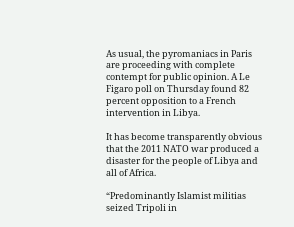As usual, the pyromaniacs in Paris are proceeding with complete contempt for public opinion. A Le Figaro poll on Thursday found 82 percent opposition to a French intervention in Libya.

It has become transparently obvious that the 2011 NATO war produced a disaster for the people of Libya and all of Africa.

“Predominantly Islamist militias seized Tripoli in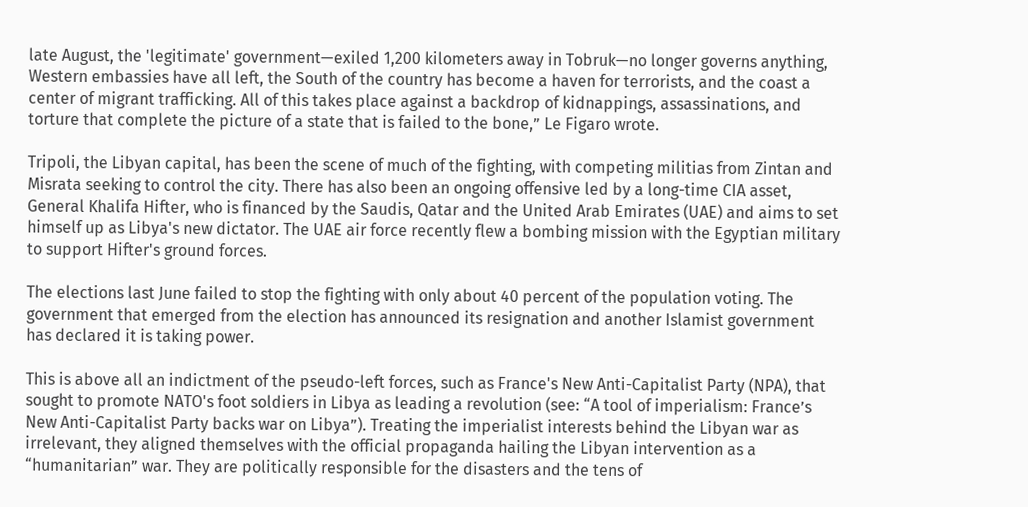late August, the 'legitimate' government—exiled 1,200 kilometers away in Tobruk—no longer governs anything, Western embassies have all left, the South of the country has become a haven for terrorists, and the coast a center of migrant trafficking. All of this takes place against a backdrop of kidnappings, assassinations, and torture that complete the picture of a state that is failed to the bone,” Le Figaro wrote.

Tripoli, the Libyan capital, has been the scene of much of the fighting, with competing militias from Zintan and Misrata seeking to control the city. There has also been an ongoing offensive led by a long-time CIA asset, General Khalifa Hifter, who is financed by the Saudis, Qatar and the United Arab Emirates (UAE) and aims to set himself up as Libya's new dictator. The UAE air force recently flew a bombing mission with the Egyptian military to support Hifter's ground forces.

The elections last June failed to stop the fighting with only about 40 percent of the population voting. The government that emerged from the election has announced its resignation and another Islamist government has declared it is taking power.

This is above all an indictment of the pseudo-left forces, such as France's New Anti-Capitalist Party (NPA), that sought to promote NATO's foot soldiers in Libya as leading a revolution (see: “A tool of imperialism: France’s New Anti-Capitalist Party backs war on Libya”). Treating the imperialist interests behind the Libyan war as irrelevant, they aligned themselves with the official propaganda hailing the Libyan intervention as a “humanitarian” war. They are politically responsible for the disasters and the tens of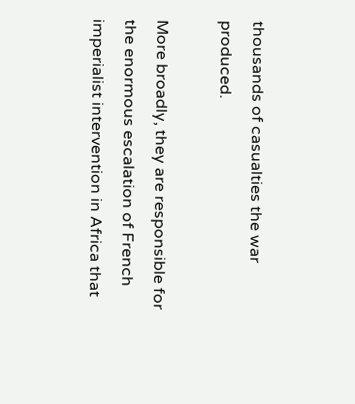thousands of casualties the war produced.

More broadly, they are responsible for the enormous escalation of French imperialist intervention in Africa that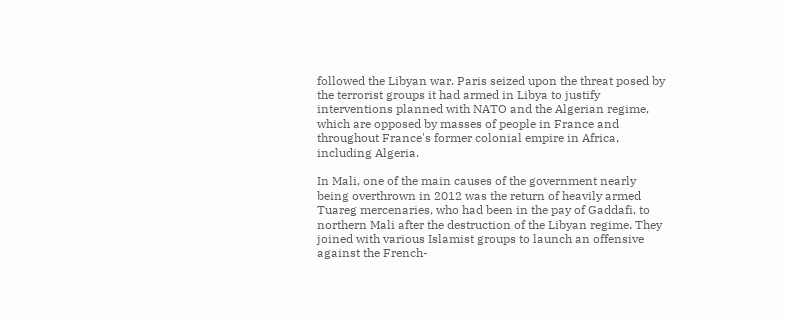followed the Libyan war. Paris seized upon the threat posed by the terrorist groups it had armed in Libya to justify interventions planned with NATO and the Algerian regime, which are opposed by masses of people in France and throughout France's former colonial empire in Africa, including Algeria.

In Mali, one of the main causes of the government nearly being overthrown in 2012 was the return of heavily armed Tuareg mercenaries, who had been in the pay of Gaddafi, to northern Mali after the destruction of the Libyan regime. They joined with various Islamist groups to launch an offensive against the French-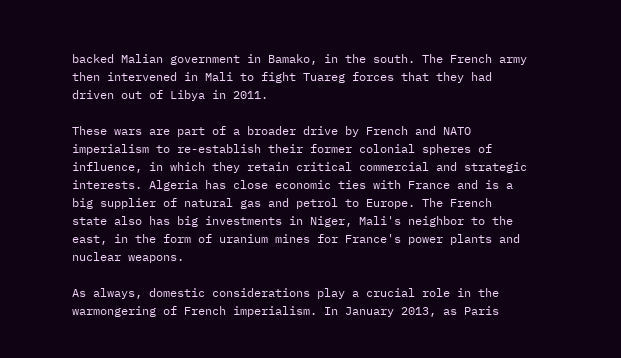backed Malian government in Bamako, in the south. The French army then intervened in Mali to fight Tuareg forces that they had driven out of Libya in 2011.

These wars are part of a broader drive by French and NATO imperialism to re-establish their former colonial spheres of influence, in which they retain critical commercial and strategic interests. Algeria has close economic ties with France and is a big supplier of natural gas and petrol to Europe. The French state also has big investments in Niger, Mali's neighbor to the east, in the form of uranium mines for France's power plants and nuclear weapons.

As always, domestic considerations play a crucial role in the warmongering of French imperialism. In January 2013, as Paris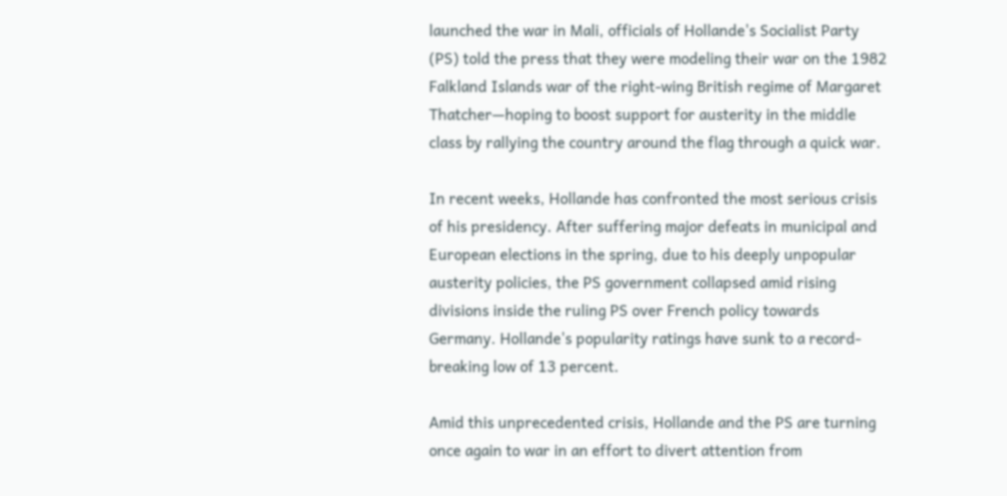launched the war in Mali, officials of Hollande's Socialist Party (PS) told the press that they were modeling their war on the 1982 Falkland Islands war of the right-wing British regime of Margaret Thatcher—hoping to boost support for austerity in the middle class by rallying the country around the flag through a quick war.

In recent weeks, Hollande has confronted the most serious crisis of his presidency. After suffering major defeats in municipal and European elections in the spring, due to his deeply unpopular austerity policies, the PS government collapsed amid rising divisions inside the ruling PS over French policy towards Germany. Hollande's popularity ratings have sunk to a record-breaking low of 13 percent.

Amid this unprecedented crisis, Hollande and the PS are turning once again to war in an effort to divert attention from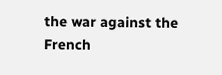the war against the French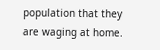population that they are waging at home.